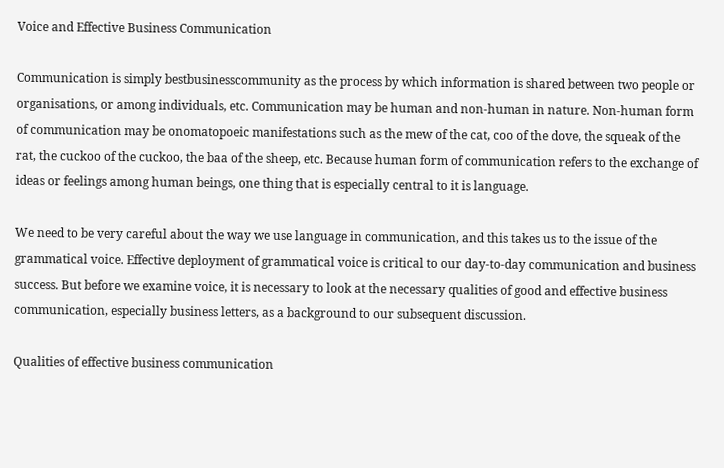Voice and Effective Business Communication

Communication is simply bestbusinesscommunity as the process by which information is shared between two people or organisations, or among individuals, etc. Communication may be human and non-human in nature. Non-human form of communication may be onomatopoeic manifestations such as the mew of the cat, coo of the dove, the squeak of the rat, the cuckoo of the cuckoo, the baa of the sheep, etc. Because human form of communication refers to the exchange of ideas or feelings among human beings, one thing that is especially central to it is language.

We need to be very careful about the way we use language in communication, and this takes us to the issue of the grammatical voice. Effective deployment of grammatical voice is critical to our day-to-day communication and business success. But before we examine voice, it is necessary to look at the necessary qualities of good and effective business communication, especially business letters, as a background to our subsequent discussion.

Qualities of effective business communication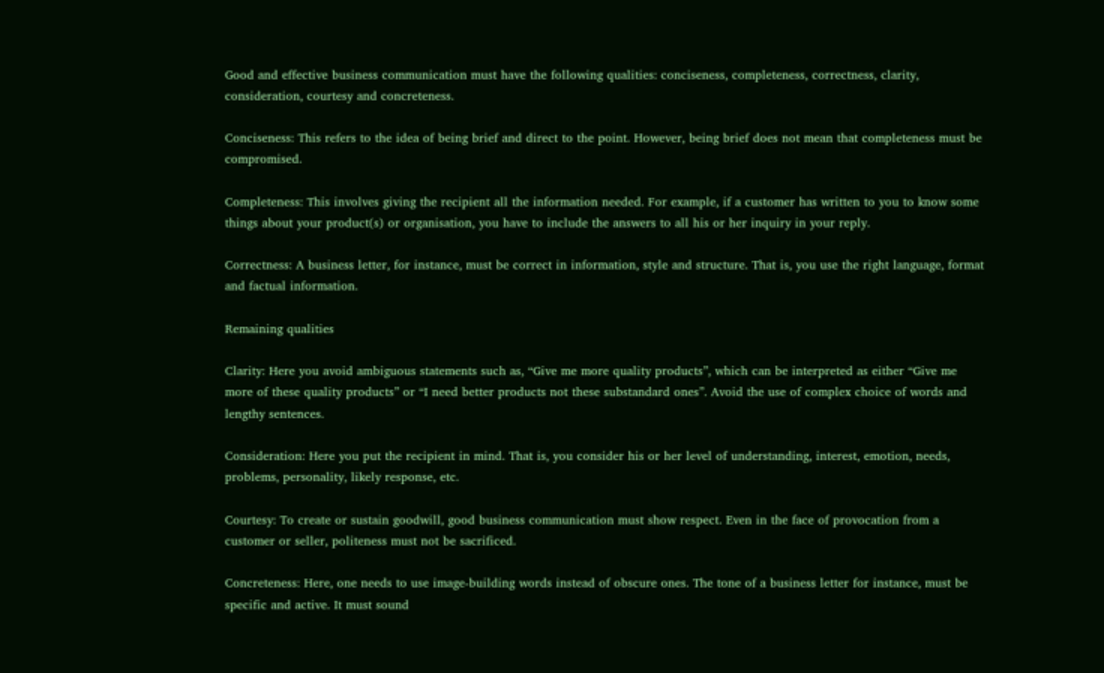Good and effective business communication must have the following qualities: conciseness, completeness, correctness, clarity, consideration, courtesy and concreteness.

Conciseness: This refers to the idea of being brief and direct to the point. However, being brief does not mean that completeness must be compromised.

Completeness: This involves giving the recipient all the information needed. For example, if a customer has written to you to know some things about your product(s) or organisation, you have to include the answers to all his or her inquiry in your reply.

Correctness: A business letter, for instance, must be correct in information, style and structure. That is, you use the right language, format and factual information.

Remaining qualities

Clarity: Here you avoid ambiguous statements such as, “Give me more quality products”, which can be interpreted as either “Give me more of these quality products” or “I need better products not these substandard ones”. Avoid the use of complex choice of words and lengthy sentences.

Consideration: Here you put the recipient in mind. That is, you consider his or her level of understanding, interest, emotion, needs, problems, personality, likely response, etc.

Courtesy: To create or sustain goodwill, good business communication must show respect. Even in the face of provocation from a customer or seller, politeness must not be sacrificed.

Concreteness: Here, one needs to use image-building words instead of obscure ones. The tone of a business letter for instance, must be specific and active. It must sound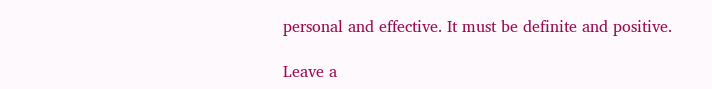personal and effective. It must be definite and positive.

Leave a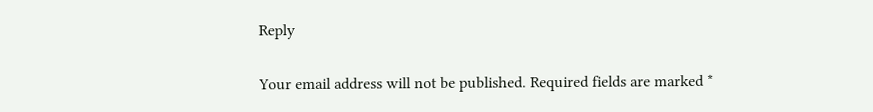Reply

Your email address will not be published. Required fields are marked *